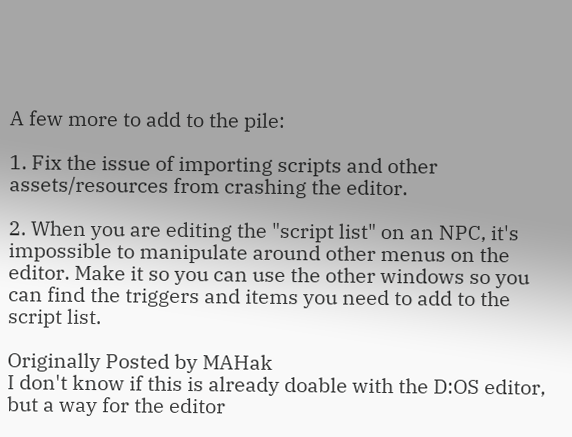A few more to add to the pile:

1. Fix the issue of importing scripts and other assets/resources from crashing the editor.

2. When you are editing the "script list" on an NPC, it's impossible to manipulate around other menus on the editor. Make it so you can use the other windows so you can find the triggers and items you need to add to the script list.

Originally Posted by MAHak
I don't know if this is already doable with the D:OS editor, but a way for the editor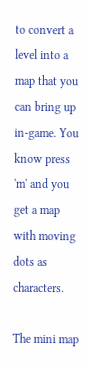to convert a level into a map that you can bring up in-game. You know press 'm' and you get a map with moving dots as characters.

The mini map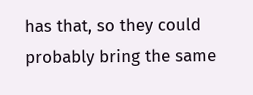has that, so they could probably bring the same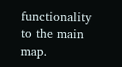functionality to the main map.